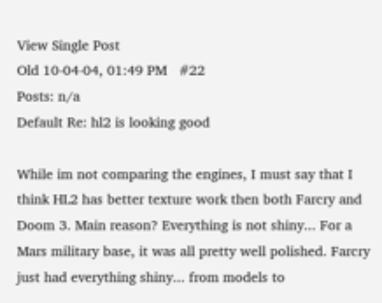View Single Post
Old 10-04-04, 01:49 PM   #22
Posts: n/a
Default Re: hl2 is looking good

While im not comparing the engines, I must say that I think HL2 has better texture work then both Farcry and Doom 3. Main reason? Everything is not shiny... For a Mars military base, it was all pretty well polished. Farcry just had everything shiny... from models to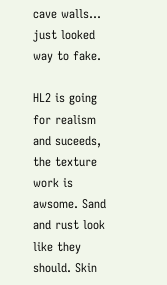cave walls... just looked way to fake.

HL2 is going for realism and suceeds, the texture work is awsome. Sand and rust look like they should. Skin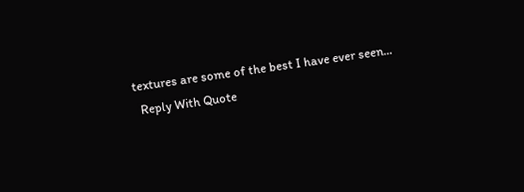textures are some of the best I have ever seen...
  Reply With Quote